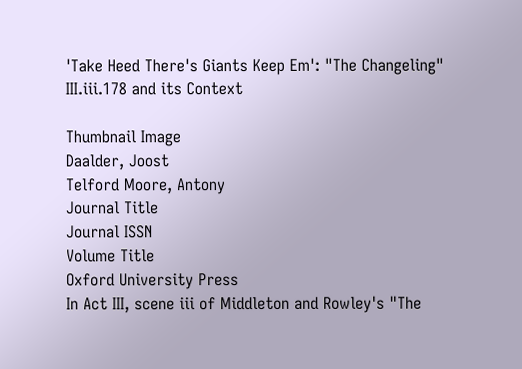'Take Heed There's Giants Keep Em': "The Changeling" III.iii.178 and its Context

Thumbnail Image
Daalder, Joost
Telford Moore, Antony
Journal Title
Journal ISSN
Volume Title
Oxford University Press
In Act III, scene iii of Middleton and Rowley's "The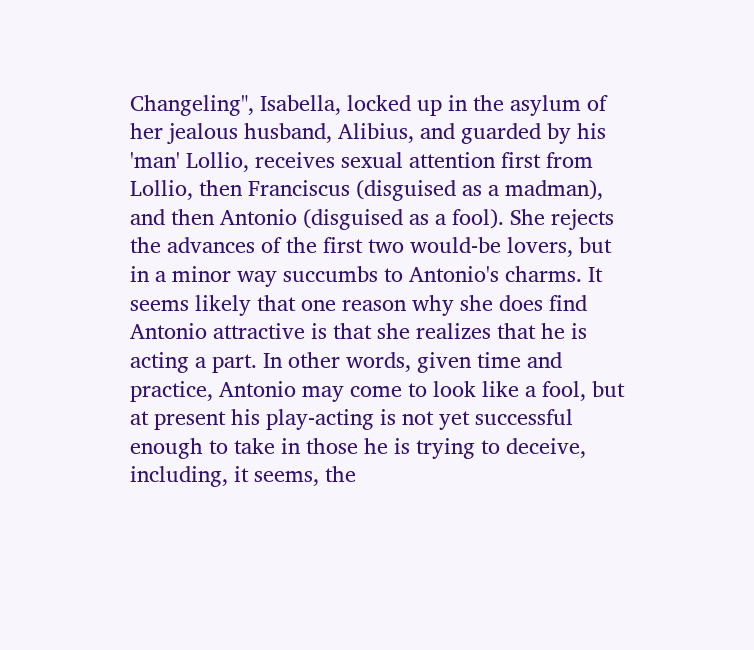Changeling", Isabella, locked up in the asylum of her jealous husband, Alibius, and guarded by his 'man' Lollio, receives sexual attention first from Lollio, then Franciscus (disguised as a madman), and then Antonio (disguised as a fool). She rejects the advances of the first two would-be lovers, but in a minor way succumbs to Antonio's charms. It seems likely that one reason why she does find Antonio attractive is that she realizes that he is acting a part. In other words, given time and practice, Antonio may come to look like a fool, but at present his play-acting is not yet successful enough to take in those he is trying to deceive, including, it seems, the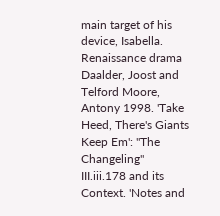main target of his device, Isabella.
Renaissance drama
Daalder, Joost and Telford Moore, Antony 1998. 'Take Heed, There's Giants Keep Em': "The Changeling" III.iii.178 and its Context. 'Notes and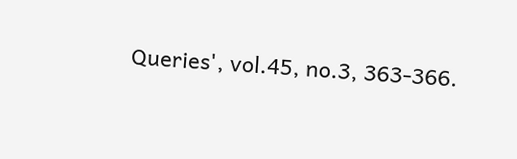Queries', vol.45, no.3, 363-366.